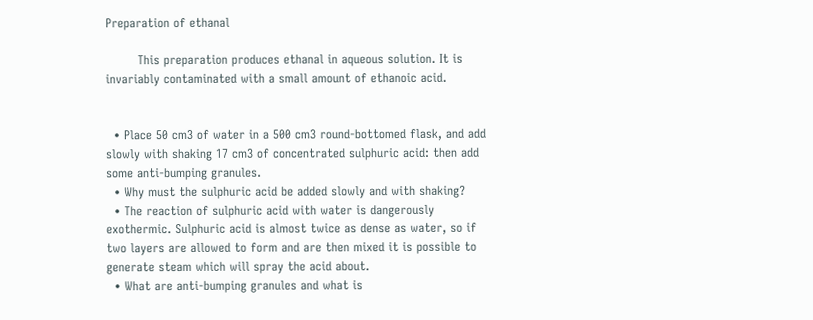Preparation of ethanal

        This preparation produces ethanal in aqueous solution. It is invariably contaminated with a small amount of ethanoic acid.


  • Place 50 cm3 of water in a 500 cm3 round-bottomed flask, and add slowly with shaking 17 cm3 of concentrated sulphuric acid: then add some anti-bumping granules.
  • Why must the sulphuric acid be added slowly and with shaking?
  • The reaction of sulphuric acid with water is dangerously exothermic. Sulphuric acid is almost twice as dense as water, so if two layers are allowed to form and are then mixed it is possible to generate steam which will spray the acid about.
  • What are anti-bumping granules and what is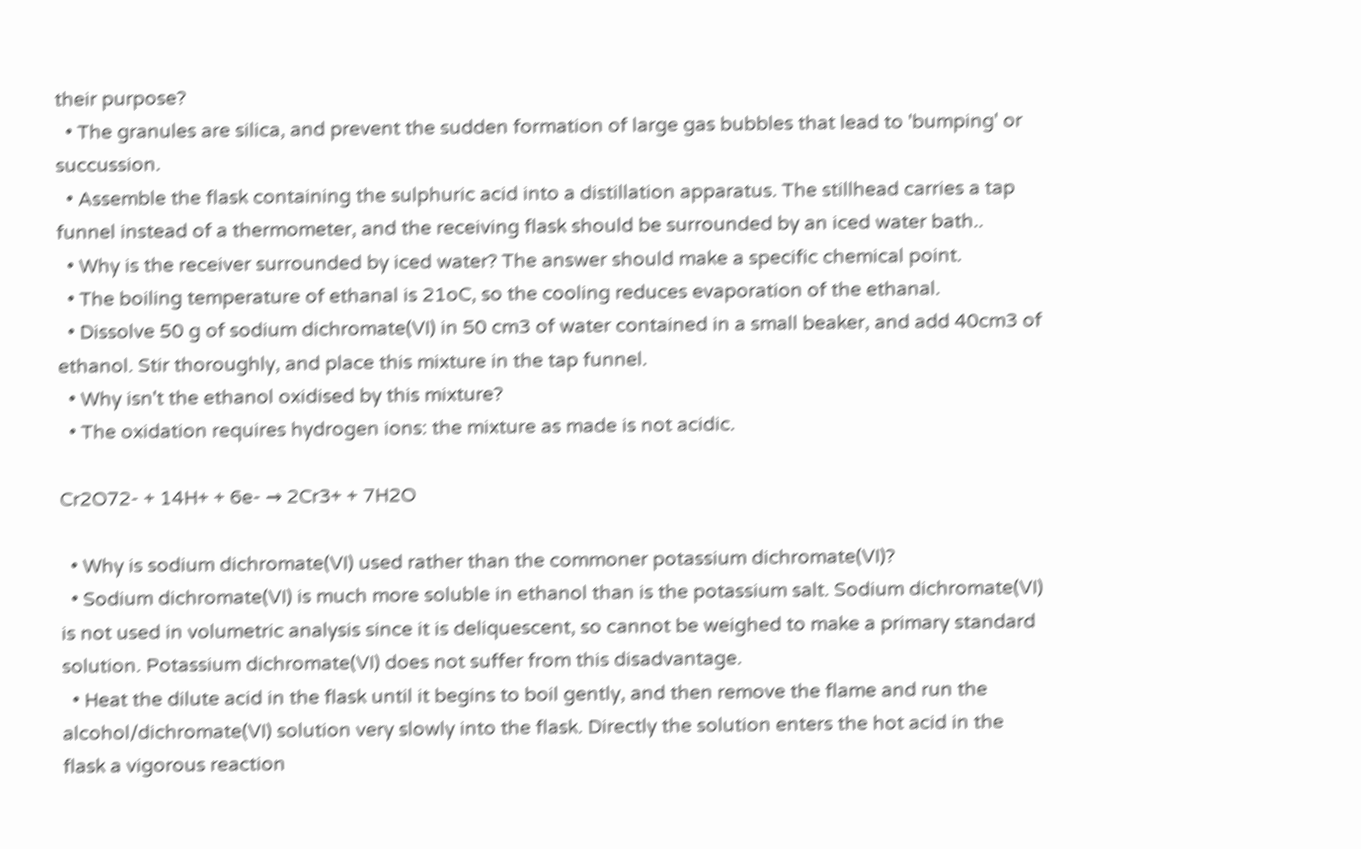their purpose?
  • The granules are silica, and prevent the sudden formation of large gas bubbles that lead to 'bumping' or succussion.
  • Assemble the flask containing the sulphuric acid into a distillation apparatus. The stillhead carries a tap funnel instead of a thermometer, and the receiving flask should be surrounded by an iced water bath..
  • Why is the receiver surrounded by iced water? The answer should make a specific chemical point.
  • The boiling temperature of ethanal is 21oC, so the cooling reduces evaporation of the ethanal.
  • Dissolve 50 g of sodium dichromate(VI) in 50 cm3 of water contained in a small beaker, and add 40cm3 of ethanol. Stir thoroughly, and place this mixture in the tap funnel.
  • Why isn't the ethanol oxidised by this mixture?
  • The oxidation requires hydrogen ions: the mixture as made is not acidic.

Cr2O72- + 14H+ + 6e- → 2Cr3+ + 7H2O

  • Why is sodium dichromate(VI) used rather than the commoner potassium dichromate(VI)?
  • Sodium dichromate(VI) is much more soluble in ethanol than is the potassium salt. Sodium dichromate(VI) is not used in volumetric analysis since it is deliquescent, so cannot be weighed to make a primary standard solution. Potassium dichromate(VI) does not suffer from this disadvantage.
  • Heat the dilute acid in the flask until it begins to boil gently, and then remove the flame and run the alcohol/dichromate(VI) solution very slowly into the flask. Directly the solution enters the hot acid in the flask a vigorous reaction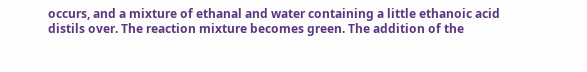occurs, and a mixture of ethanal and water containing a little ethanoic acid distils over. The reaction mixture becomes green. The addition of the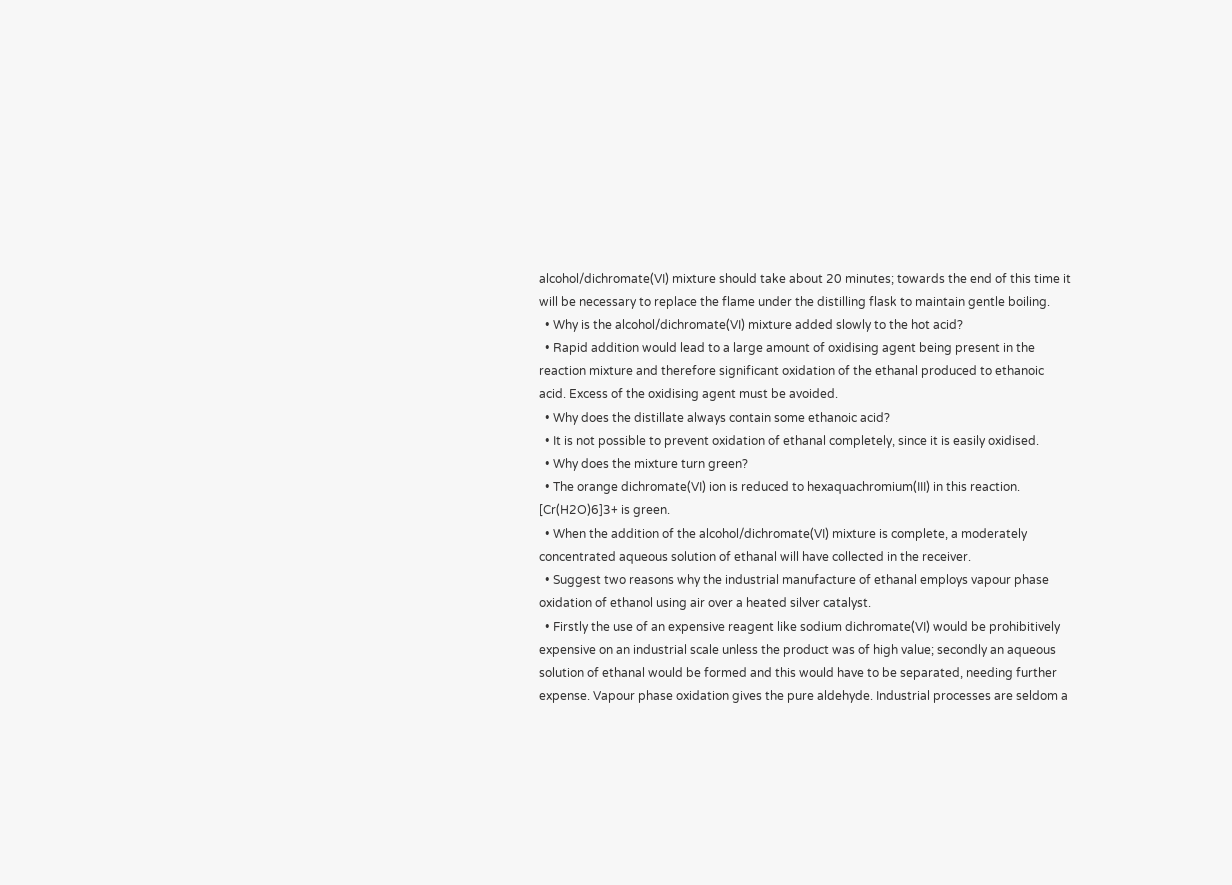alcohol/dichromate(VI) mixture should take about 20 minutes; towards the end of this time it will be necessary to replace the flame under the distilling flask to maintain gentle boiling.
  • Why is the alcohol/dichromate(VI) mixture added slowly to the hot acid?
  • Rapid addition would lead to a large amount of oxidising agent being present in the reaction mixture and therefore significant oxidation of the ethanal produced to ethanoic acid. Excess of the oxidising agent must be avoided.
  • Why does the distillate always contain some ethanoic acid?
  • It is not possible to prevent oxidation of ethanal completely, since it is easily oxidised.
  • Why does the mixture turn green?
  • The orange dichromate(VI) ion is reduced to hexaquachromium(III) in this reaction. [Cr(H2O)6]3+ is green.
  • When the addition of the alcohol/dichromate(VI) mixture is complete, a moderately concentrated aqueous solution of ethanal will have collected in the receiver.
  • Suggest two reasons why the industrial manufacture of ethanal employs vapour phase oxidation of ethanol using air over a heated silver catalyst.
  • Firstly the use of an expensive reagent like sodium dichromate(VI) would be prohibitively expensive on an industrial scale unless the product was of high value; secondly an aqueous solution of ethanal would be formed and this would have to be separated, needing further expense. Vapour phase oxidation gives the pure aldehyde. Industrial processes are seldom a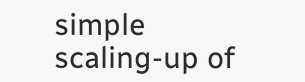simple scaling-up of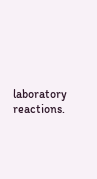laboratory reactions.